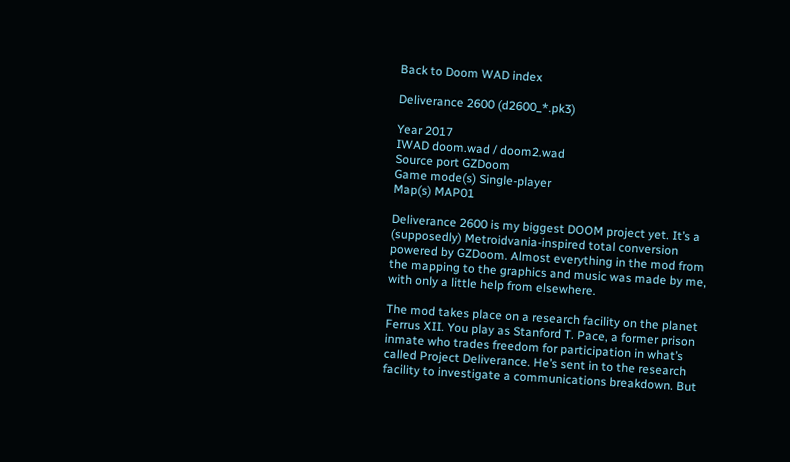Back to Doom WAD index

Deliverance 2600 (d2600_*.pk3)

Year 2017
IWAD doom.wad / doom2.wad
Source port GZDoom
Game mode(s) Single-player
Map(s) MAP01

Deliverance 2600 is my biggest DOOM project yet. It’s a (supposedly) Metroidvania-inspired total conversion powered by GZDoom. Almost everything in the mod from the mapping to the graphics and music was made by me, with only a little help from elsewhere.

The mod takes place on a research facility on the planet Ferrus XII. You play as Stanford T. Pace, a former prison inmate who trades freedom for participation in what’s called Project Deliverance. He’s sent in to the research facility to investigate a communications breakdown. But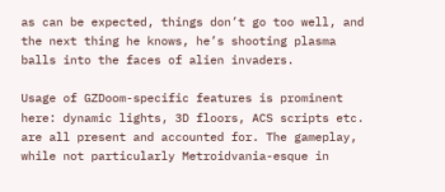as can be expected, things don’t go too well, and the next thing he knows, he’s shooting plasma balls into the faces of alien invaders.

Usage of GZDoom-specific features is prominent here: dynamic lights, 3D floors, ACS scripts etc. are all present and accounted for. The gameplay, while not particularly Metroidvania-esque in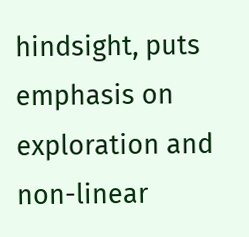hindsight, puts emphasis on exploration and non-linear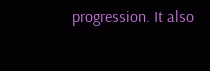progression. It also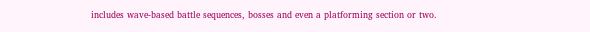includes wave-based battle sequences, bosses and even a platforming section or two.